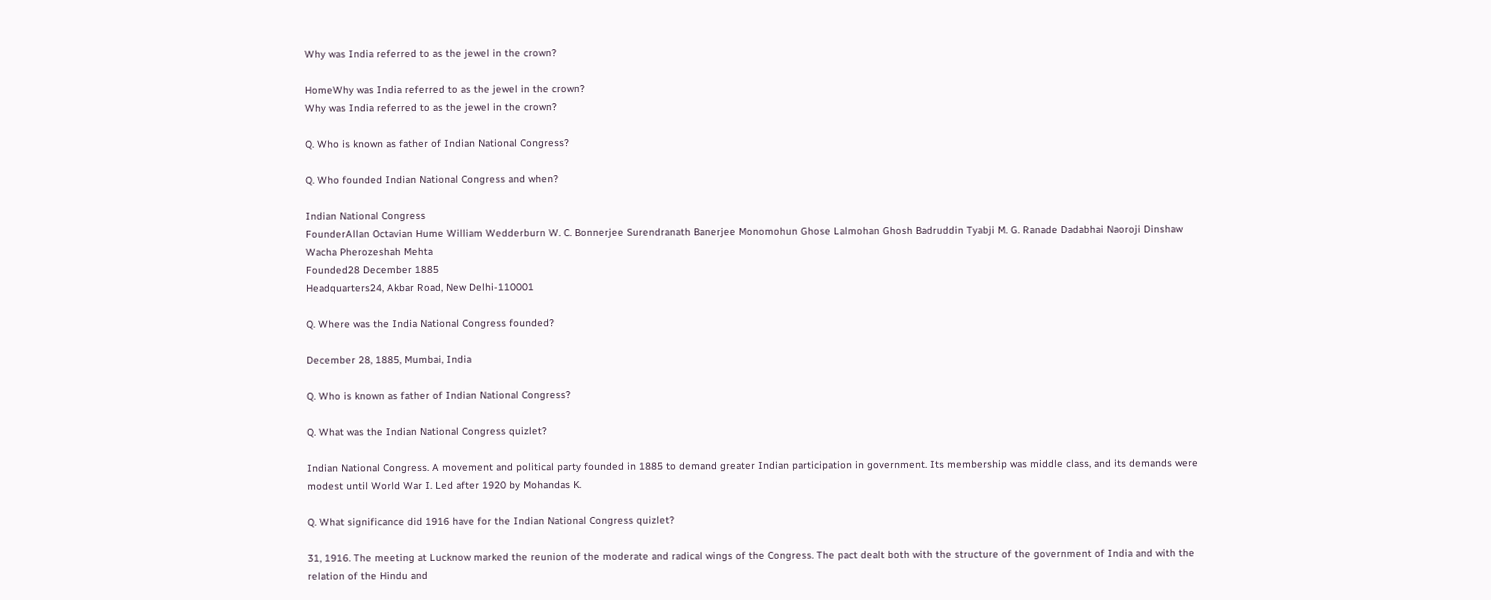Why was India referred to as the jewel in the crown?

HomeWhy was India referred to as the jewel in the crown?
Why was India referred to as the jewel in the crown?

Q. Who is known as father of Indian National Congress?

Q. Who founded Indian National Congress and when?

Indian National Congress
FounderAllan Octavian Hume William Wedderburn W. C. Bonnerjee Surendranath Banerjee Monomohun Ghose Lalmohan Ghosh Badruddin Tyabji M. G. Ranade Dadabhai Naoroji Dinshaw Wacha Pherozeshah Mehta
Founded28 December 1885
Headquarters24, Akbar Road, New Delhi-110001

Q. Where was the India National Congress founded?

December 28, 1885, Mumbai, India

Q. Who is known as father of Indian National Congress?

Q. What was the Indian National Congress quizlet?

Indian National Congress. A movement and political party founded in 1885 to demand greater Indian participation in government. Its membership was middle class, and its demands were modest until World War I. Led after 1920 by Mohandas K.

Q. What significance did 1916 have for the Indian National Congress quizlet?

31, 1916. The meeting at Lucknow marked the reunion of the moderate and radical wings of the Congress. The pact dealt both with the structure of the government of India and with the relation of the Hindu and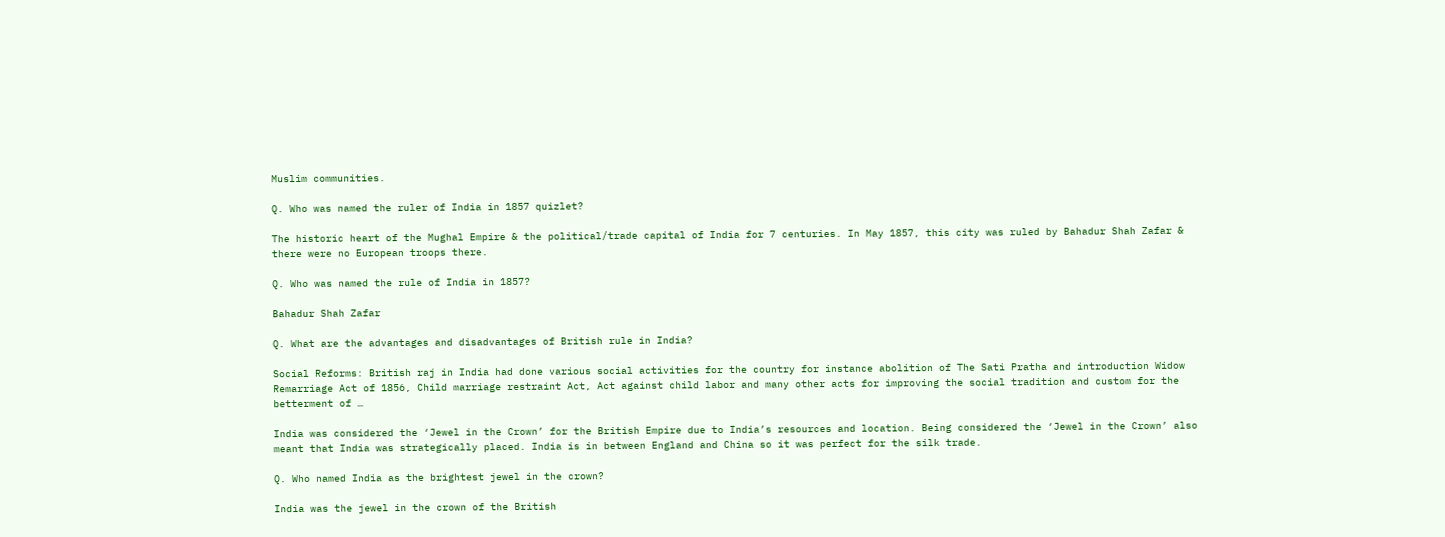Muslim communities.

Q. Who was named the ruler of India in 1857 quizlet?

The historic heart of the Mughal Empire & the political/trade capital of India for 7 centuries. In May 1857, this city was ruled by Bahadur Shah Zafar & there were no European troops there.

Q. Who was named the rule of India in 1857?

Bahadur Shah Zafar

Q. What are the advantages and disadvantages of British rule in India?

Social Reforms: British raj in India had done various social activities for the country for instance abolition of The Sati Pratha and introduction Widow Remarriage Act of 1856, Child marriage restraint Act, Act against child labor and many other acts for improving the social tradition and custom for the betterment of …

India was considered the ‘Jewel in the Crown’ for the British Empire due to India’s resources and location. Being considered the ‘Jewel in the Crown’ also meant that India was strategically placed. India is in between England and China so it was perfect for the silk trade.

Q. Who named India as the brightest jewel in the crown?

India was the jewel in the crown of the British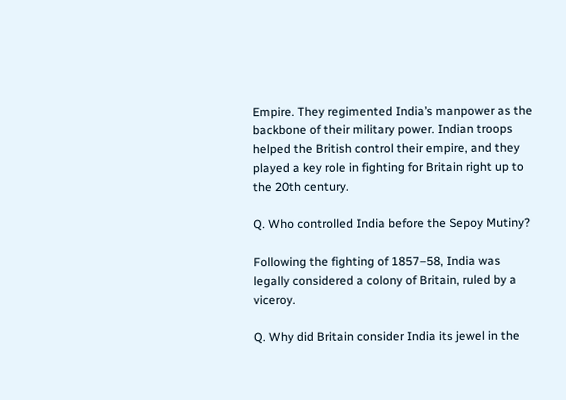Empire. They regimented India’s manpower as the backbone of their military power. Indian troops helped the British control their empire, and they played a key role in fighting for Britain right up to the 20th century.

Q. Who controlled India before the Sepoy Mutiny?

Following the fighting of 1857–58, India was legally considered a colony of Britain, ruled by a viceroy.

Q. Why did Britain consider India its jewel in the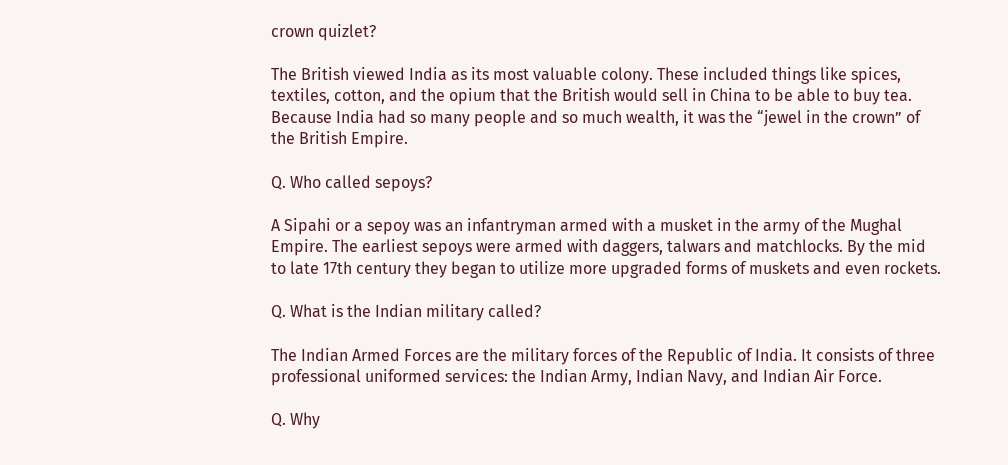crown quizlet?

The British viewed India as its most valuable colony. These included things like spices, textiles, cotton, and the opium that the British would sell in China to be able to buy tea. Because India had so many people and so much wealth, it was the “jewel in the crown” of the British Empire.

Q. Who called sepoys?

A Sipahi or a sepoy was an infantryman armed with a musket in the army of the Mughal Empire. The earliest sepoys were armed with daggers, talwars and matchlocks. By the mid to late 17th century they began to utilize more upgraded forms of muskets and even rockets.

Q. What is the Indian military called?

The Indian Armed Forces are the military forces of the Republic of India. It consists of three professional uniformed services: the Indian Army, Indian Navy, and Indian Air Force.

Q. Why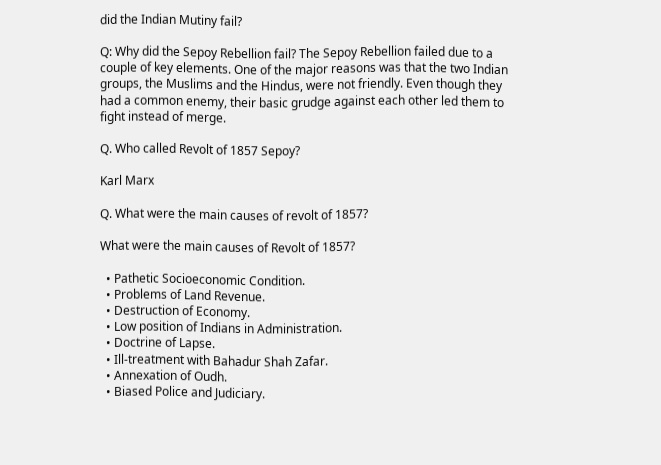did the Indian Mutiny fail?

Q: Why did the Sepoy Rebellion fail? The Sepoy Rebellion failed due to a couple of key elements. One of the major reasons was that the two Indian groups, the Muslims and the Hindus, were not friendly. Even though they had a common enemy, their basic grudge against each other led them to fight instead of merge.

Q. Who called Revolt of 1857 Sepoy?

Karl Marx

Q. What were the main causes of revolt of 1857?

What were the main causes of Revolt of 1857?

  • Pathetic Socioeconomic Condition.
  • Problems of Land Revenue.
  • Destruction of Economy.
  • Low position of Indians in Administration.
  • Doctrine of Lapse.
  • Ill-treatment with Bahadur Shah Zafar.
  • Annexation of Oudh.
  • Biased Police and Judiciary.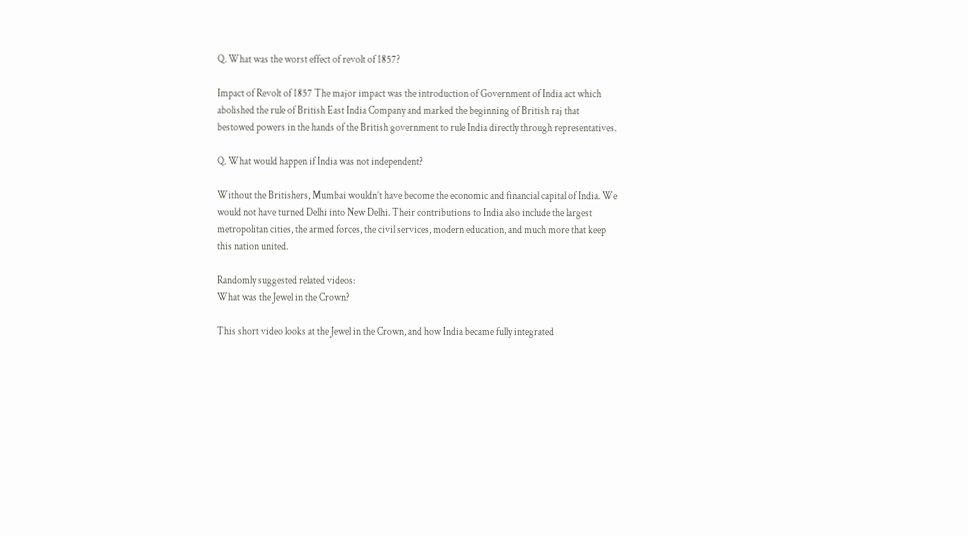Q. What was the worst effect of revolt of 1857?

Impact of Revolt of 1857 The major impact was the introduction of Government of India act which abolished the rule of British East India Company and marked the beginning of British raj that bestowed powers in the hands of the British government to rule India directly through representatives.

Q. What would happen if India was not independent?

Without the Britishers, Mumbai wouldn’t have become the economic and financial capital of India. We would not have turned Delhi into New Delhi. Their contributions to India also include the largest metropolitan cities, the armed forces, the civil services, modern education, and much more that keep this nation united.

Randomly suggested related videos:
What was the Jewel in the Crown?

This short video looks at the Jewel in the Crown, and how India became fully integrated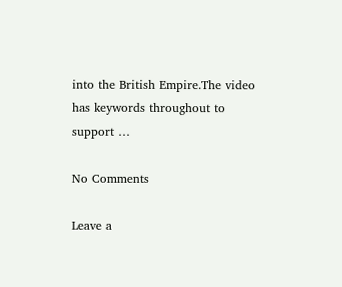into the British Empire.The video has keywords throughout to support …

No Comments

Leave a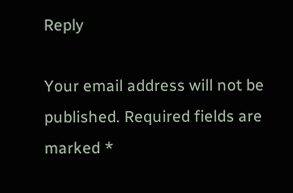Reply

Your email address will not be published. Required fields are marked *